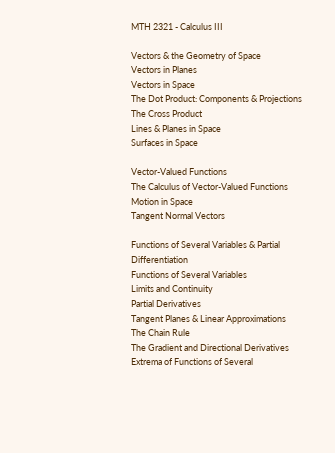MTH 2321 - Calculus III

Vectors & the Geometry of Space
Vectors in Planes
Vectors in Space
The Dot Product: Components & Projections
The Cross Product
Lines & Planes in Space
Surfaces in Space

Vector-Valued Functions
The Calculus of Vector-Valued Functions
Motion in Space
Tangent Normal Vectors

Functions of Several Variables & Partial Differentiation
Functions of Several Variables
Limits and Continuity
Partial Derivatives
Tangent Planes & Linear Approximations
The Chain Rule
The Gradient and Directional Derivatives
Extrema of Functions of Several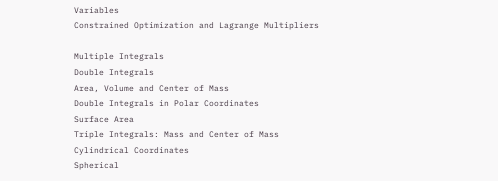Variables
Constrained Optimization and Lagrange Multipliers

Multiple Integrals
Double Integrals
Area, Volume and Center of Mass
Double Integrals in Polar Coordinates
Surface Area
Triple Integrals: Mass and Center of Mass
Cylindrical Coordinates
Spherical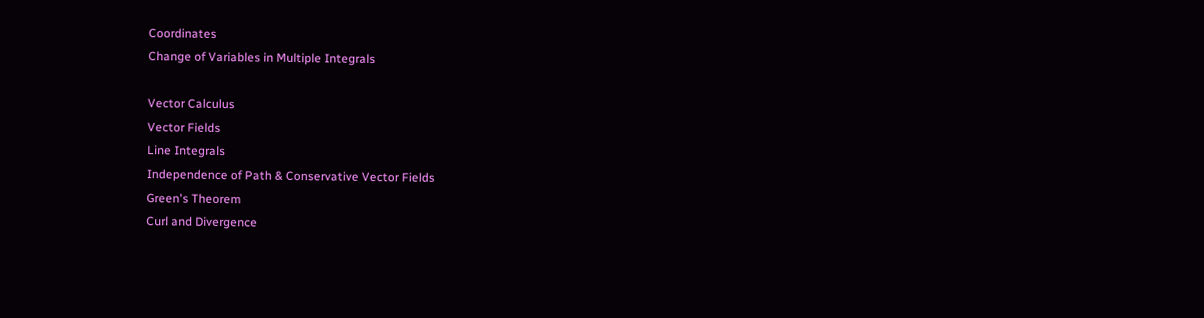Coordinates
Change of Variables in Multiple Integrals

Vector Calculus
Vector Fields
Line Integrals
Independence of Path & Conservative Vector Fields
Green's Theorem
Curl and Divergence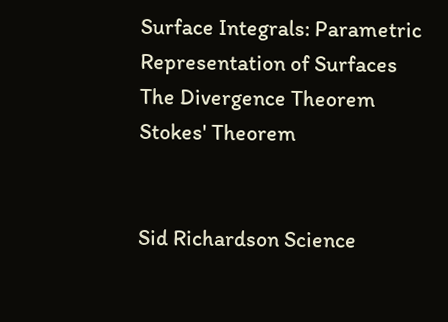Surface Integrals: Parametric Representation of Surfaces
The Divergence Theorem
Stokes' Theorem


Sid Richardson Science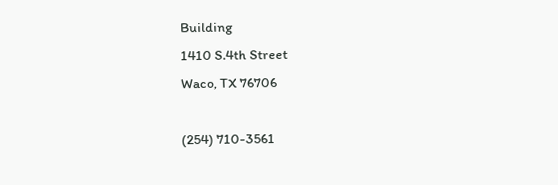Building
1410 S.4th Street
Waco, TX 76706

(254) 710-3561